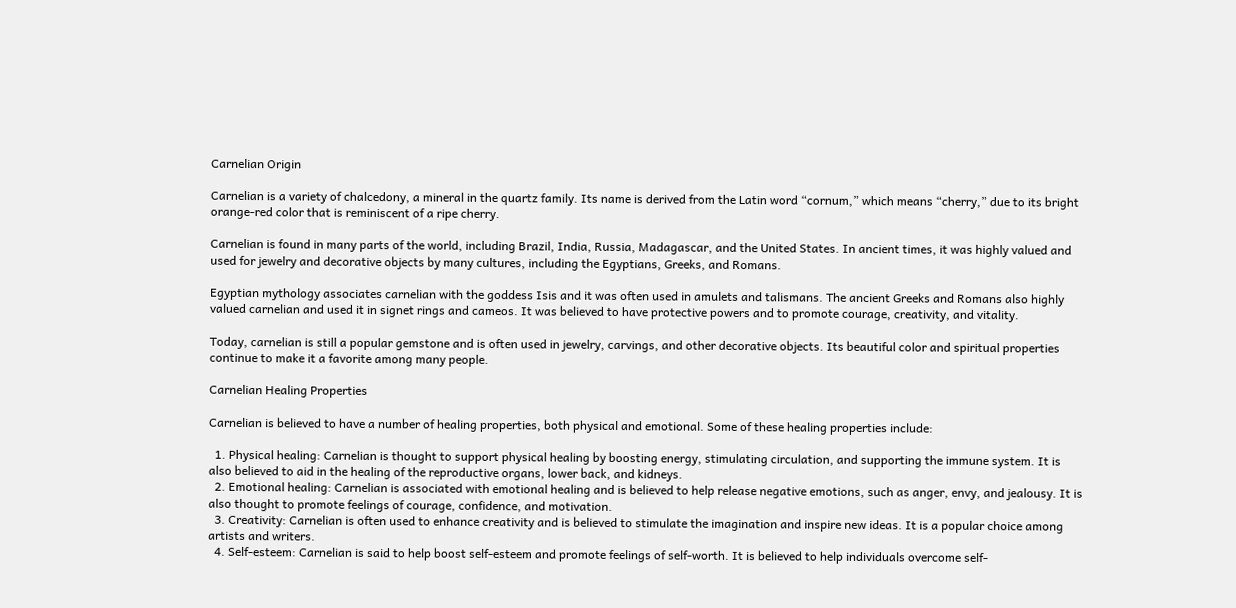Carnelian Origin

Carnelian is a variety of chalcedony, a mineral in the quartz family. Its name is derived from the Latin word “cornum,” which means “cherry,” due to its bright orange-red color that is reminiscent of a ripe cherry.

Carnelian is found in many parts of the world, including Brazil, India, Russia, Madagascar, and the United States. In ancient times, it was highly valued and used for jewelry and decorative objects by many cultures, including the Egyptians, Greeks, and Romans.

Egyptian mythology associates carnelian with the goddess Isis and it was often used in amulets and talismans. The ancient Greeks and Romans also highly valued carnelian and used it in signet rings and cameos. It was believed to have protective powers and to promote courage, creativity, and vitality.

Today, carnelian is still a popular gemstone and is often used in jewelry, carvings, and other decorative objects. Its beautiful color and spiritual properties continue to make it a favorite among many people.

Carnelian Healing Properties

Carnelian is believed to have a number of healing properties, both physical and emotional. Some of these healing properties include:

  1. Physical healing: Carnelian is thought to support physical healing by boosting energy, stimulating circulation, and supporting the immune system. It is also believed to aid in the healing of the reproductive organs, lower back, and kidneys.
  2. Emotional healing: Carnelian is associated with emotional healing and is believed to help release negative emotions, such as anger, envy, and jealousy. It is also thought to promote feelings of courage, confidence, and motivation.
  3. Creativity: Carnelian is often used to enhance creativity and is believed to stimulate the imagination and inspire new ideas. It is a popular choice among artists and writers.
  4. Self-esteem: Carnelian is said to help boost self-esteem and promote feelings of self-worth. It is believed to help individuals overcome self-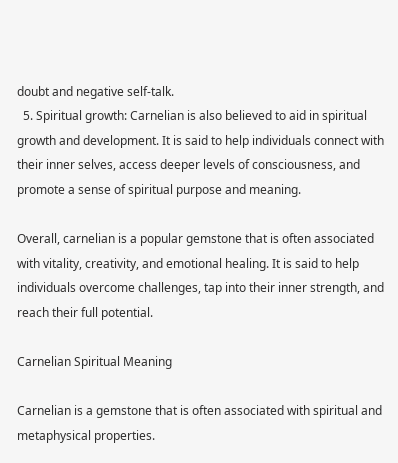doubt and negative self-talk.
  5. Spiritual growth: Carnelian is also believed to aid in spiritual growth and development. It is said to help individuals connect with their inner selves, access deeper levels of consciousness, and promote a sense of spiritual purpose and meaning.

Overall, carnelian is a popular gemstone that is often associated with vitality, creativity, and emotional healing. It is said to help individuals overcome challenges, tap into their inner strength, and reach their full potential.

Carnelian Spiritual Meaning

Carnelian is a gemstone that is often associated with spiritual and metaphysical properties.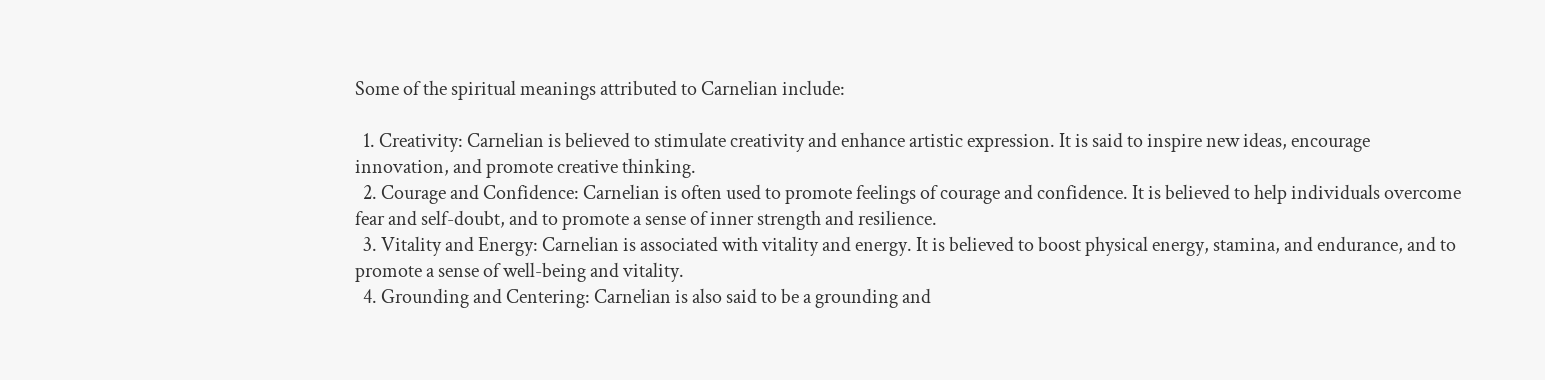Some of the spiritual meanings attributed to Carnelian include:

  1. Creativity: Carnelian is believed to stimulate creativity and enhance artistic expression. It is said to inspire new ideas, encourage innovation, and promote creative thinking.
  2. Courage and Confidence: Carnelian is often used to promote feelings of courage and confidence. It is believed to help individuals overcome fear and self-doubt, and to promote a sense of inner strength and resilience.
  3. Vitality and Energy: Carnelian is associated with vitality and energy. It is believed to boost physical energy, stamina, and endurance, and to promote a sense of well-being and vitality.
  4. Grounding and Centering: Carnelian is also said to be a grounding and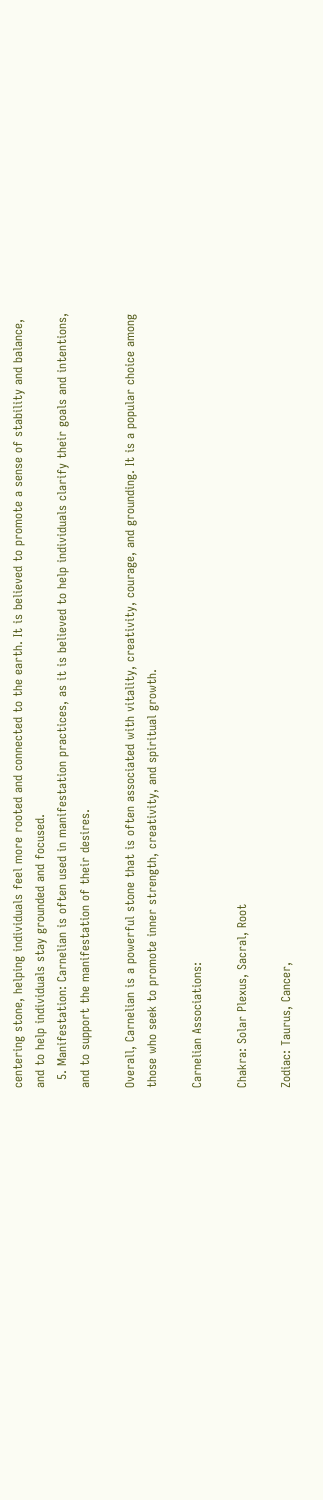centering stone, helping individuals feel more rooted and connected to the earth. It is believed to promote a sense of stability and balance, and to help individuals stay grounded and focused.
  5. Manifestation: Carnelian is often used in manifestation practices, as it is believed to help individuals clarify their goals and intentions, and to support the manifestation of their desires.

Overall, Carnelian is a powerful stone that is often associated with vitality, creativity, courage, and grounding. It is a popular choice among those who seek to promote inner strength, creativity, and spiritual growth.

Carnelian Associations:

Chakra: Solar Plexus, Sacral, Root

Zodiac: Taurus, Cancer,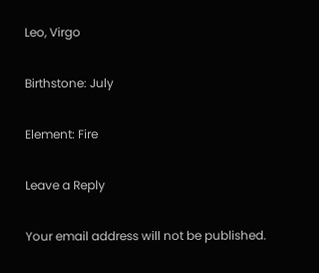Leo, Virgo

Birthstone: July

Element: Fire

Leave a Reply

Your email address will not be published.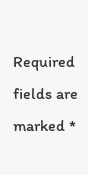Required fields are marked *